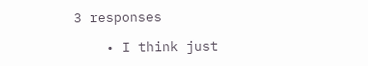3 responses

    • I think just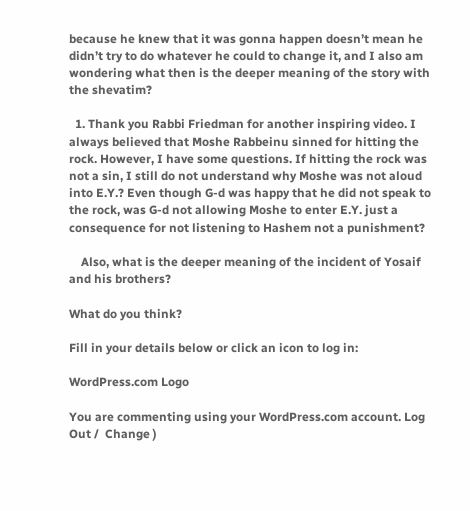because he knew that it was gonna happen doesn’t mean he didn’t try to do whatever he could to change it, and I also am wondering what then is the deeper meaning of the story with the shevatim?

  1. Thank you Rabbi Friedman for another inspiring video. I always believed that Moshe Rabbeinu sinned for hitting the rock. However, I have some questions. If hitting the rock was not a sin, I still do not understand why Moshe was not aloud into E.Y.? Even though G-d was happy that he did not speak to the rock, was G-d not allowing Moshe to enter E.Y. just a consequence for not listening to Hashem not a punishment?

    Also, what is the deeper meaning of the incident of Yosaif and his brothers?

What do you think?

Fill in your details below or click an icon to log in:

WordPress.com Logo

You are commenting using your WordPress.com account. Log Out /  Change )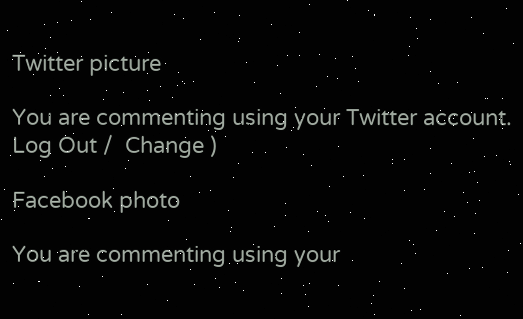Twitter picture

You are commenting using your Twitter account. Log Out /  Change )

Facebook photo

You are commenting using your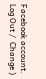Facebook account. Log Out /  Change )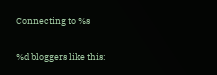Connecting to %s

%d bloggers like this: